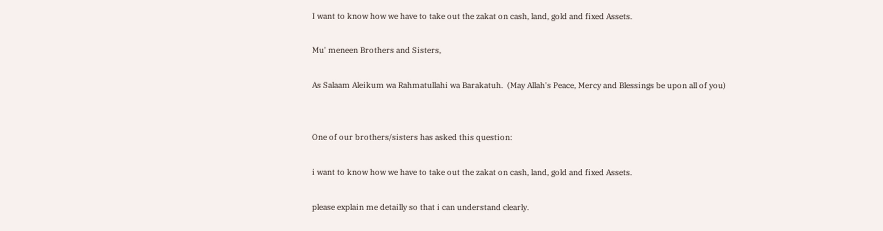I want to know how we have to take out the zakat on cash, land, gold and fixed Assets.

Mu' meneen Brothers and Sisters,

As Salaam Aleikum wa Rahmatullahi wa Barakatuh.  (May Allah's Peace, Mercy and Blessings be upon all of you)


One of our brothers/sisters has asked this question:

i want to know how we have to take out the zakat on cash, land, gold and fixed Assets.

please explain me detailly so that i can understand clearly.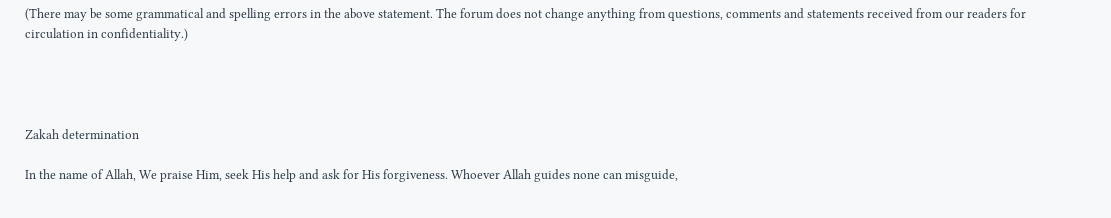(There may be some grammatical and spelling errors in the above statement. The forum does not change anything from questions, comments and statements received from our readers for circulation in confidentiality.)




Zakah determination

In the name of Allah, We praise Him, seek His help and ask for His forgiveness. Whoever Allah guides none can misguide,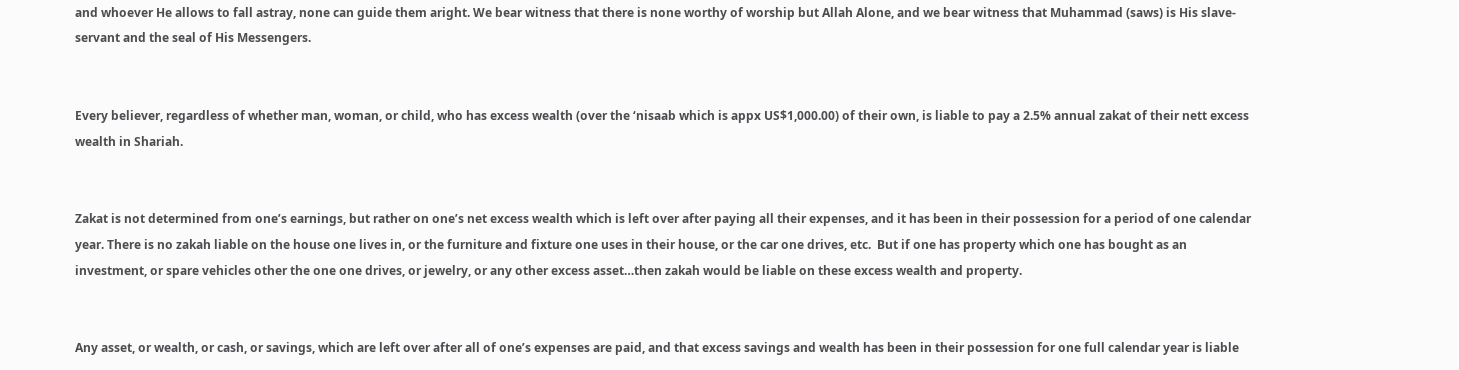and whoever He allows to fall astray, none can guide them aright. We bear witness that there is none worthy of worship but Allah Alone, and we bear witness that Muhammad (saws) is His slave-servant and the seal of His Messengers.


Every believer, regardless of whether man, woman, or child, who has excess wealth (over the ‘nisaab which is appx US$1,000.00) of their own, is liable to pay a 2.5% annual zakat of their nett excess wealth in Shariah.


Zakat is not determined from one’s earnings, but rather on one’s net excess wealth which is left over after paying all their expenses, and it has been in their possession for a period of one calendar year. There is no zakah liable on the house one lives in, or the furniture and fixture one uses in their house, or the car one drives, etc.  But if one has property which one has bought as an investment, or spare vehicles other the one one drives, or jewelry, or any other excess asset…then zakah would be liable on these excess wealth and property.


Any asset, or wealth, or cash, or savings, which are left over after all of one’s expenses are paid, and that excess savings and wealth has been in their possession for one full calendar year is liable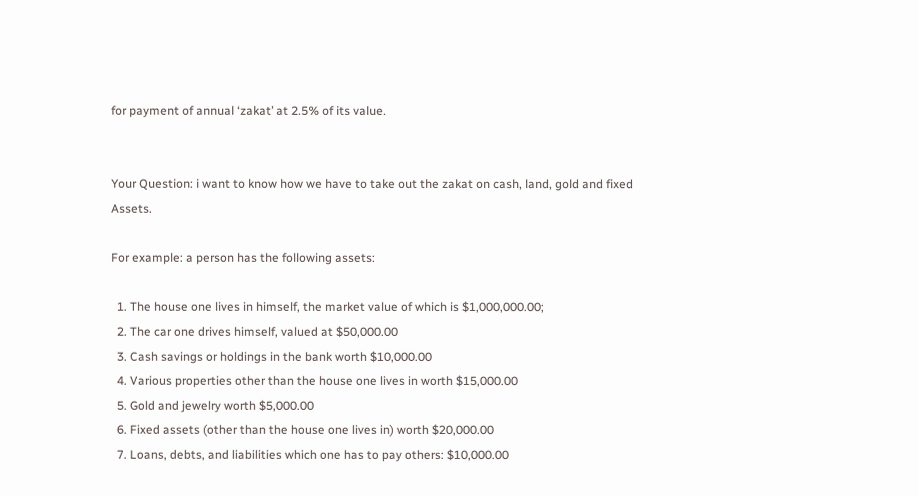for payment of annual ‘zakat’ at 2.5% of its value.


Your Question: i want to know how we have to take out the zakat on cash, land, gold and fixed Assets.

For example: a person has the following assets:

  1. The house one lives in himself, the market value of which is $1,000,000.00;
  2. The car one drives himself, valued at $50,000.00
  3. Cash savings or holdings in the bank worth $10,000.00
  4. Various properties other than the house one lives in worth $15,000.00
  5. Gold and jewelry worth $5,000.00
  6. Fixed assets (other than the house one lives in) worth $20,000.00
  7. Loans, debts, and liabilities which one has to pay others: $10,000.00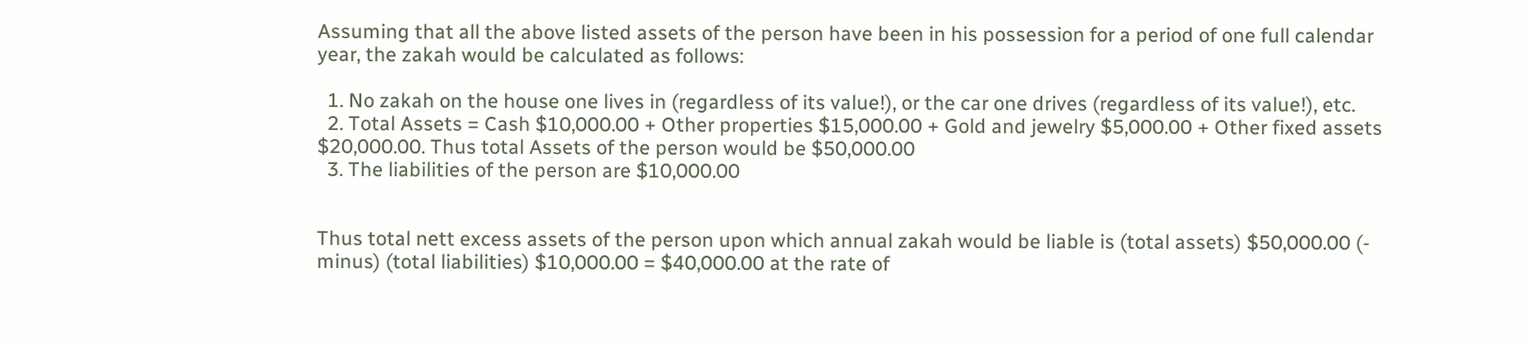Assuming that all the above listed assets of the person have been in his possession for a period of one full calendar year, the zakah would be calculated as follows:

  1. No zakah on the house one lives in (regardless of its value!), or the car one drives (regardless of its value!), etc.
  2. Total Assets = Cash $10,000.00 + Other properties $15,000.00 + Gold and jewelry $5,000.00 + Other fixed assets $20,000.00. Thus total Assets of the person would be $50,000.00
  3. The liabilities of the person are $10,000.00


Thus total nett excess assets of the person upon which annual zakah would be liable is (total assets) $50,000.00 (- minus) (total liabilities) $10,000.00 = $40,000.00 at the rate of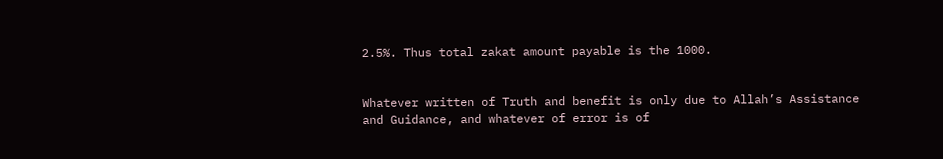2.5%. Thus total zakat amount payable is the 1000.


Whatever written of Truth and benefit is only due to Allah’s Assistance and Guidance, and whatever of error is of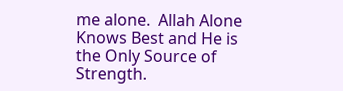me alone.  Allah Alone Knows Best and He is the Only Source of Strength.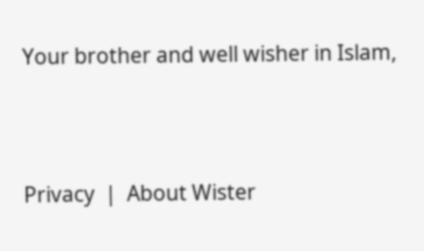Your brother and well wisher in Islam,





Privacy  |  About Wister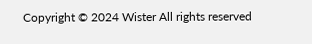Copyright © 2024 Wister All rights reserved